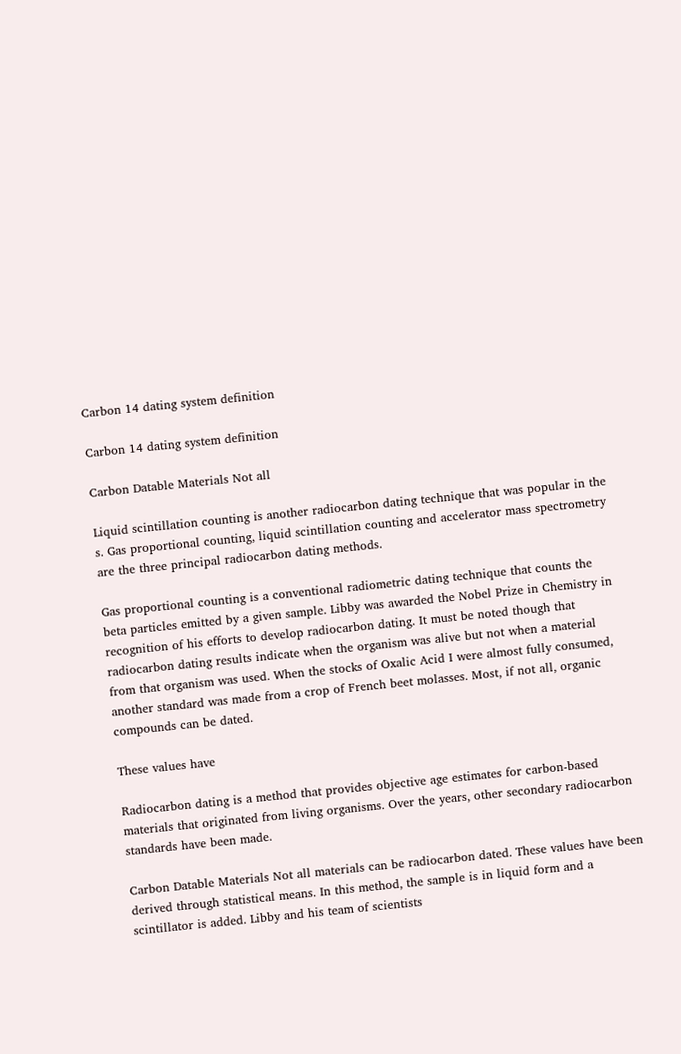Carbon 14 dating system definition

Carbon 14 dating system definition

Carbon Datable Materials Not all

Liquid scintillation counting is another radiocarbon dating technique that was popular in the s. Gas proportional counting, liquid scintillation counting and accelerator mass spectrometry are the three principal radiocarbon dating methods.

Gas proportional counting is a conventional radiometric dating technique that counts the beta particles emitted by a given sample. Libby was awarded the Nobel Prize in Chemistry in recognition of his efforts to develop radiocarbon dating. It must be noted though that radiocarbon dating results indicate when the organism was alive but not when a material from that organism was used. When the stocks of Oxalic Acid I were almost fully consumed, another standard was made from a crop of French beet molasses. Most, if not all, organic compounds can be dated.

These values have

Radiocarbon dating is a method that provides objective age estimates for carbon-based materials that originated from living organisms. Over the years, other secondary radiocarbon standards have been made.

Carbon Datable Materials Not all materials can be radiocarbon dated. These values have been derived through statistical means. In this method, the sample is in liquid form and a scintillator is added. Libby and his team of scientists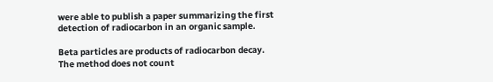were able to publish a paper summarizing the first detection of radiocarbon in an organic sample.

Beta particles are products of radiocarbon decay. The method does not count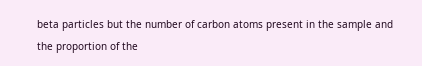beta particles but the number of carbon atoms present in the sample and the proportion of the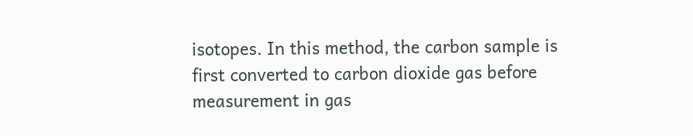isotopes. In this method, the carbon sample is first converted to carbon dioxide gas before measurement in gas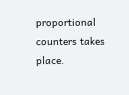proportional counters takes place.